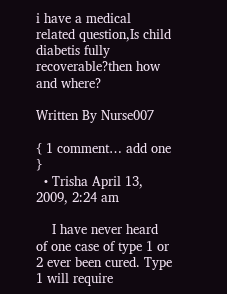i have a medical related question,Is child diabetis fully recoverable?then how and where?

Written By Nurse007

{ 1 comment… add one }
  • Trisha April 13, 2009, 2:24 am

    I have never heard of one case of type 1 or 2 ever been cured. Type 1 will require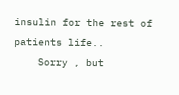insulin for the rest of patients life..
    Sorry , but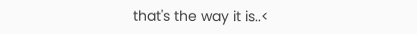that's the way it is..<